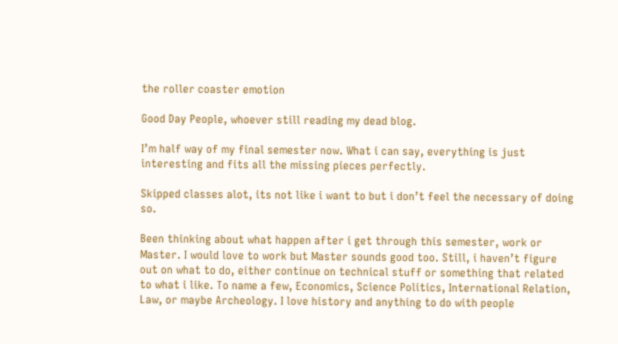the roller coaster emotion

Good Day People, whoever still reading my dead blog.

I’m half way of my final semester now. What i can say, everything is just interesting and fits all the missing pieces perfectly.

Skipped classes alot, its not like i want to but i don’t feel the necessary of doing so.

Been thinking about what happen after i get through this semester, work or Master. I would love to work but Master sounds good too. Still, i haven’t figure out on what to do, either continue on technical stuff or something that related to what i like. To name a few, Economics, Science Politics, International Relation, Law, or maybe Archeology. I love history and anything to do with people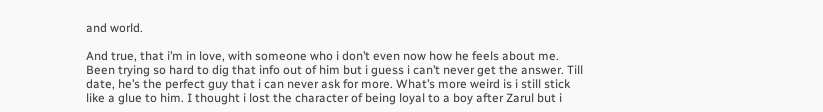and world.

And true, that i’m in love, with someone who i don’t even now how he feels about me. Been trying so hard to dig that info out of him but i guess i can’t never get the answer. Till date, he’s the perfect guy that i can never ask for more. What’s more weird is i still stick like a glue to him. I thought i lost the character of being loyal to a boy after Zarul but i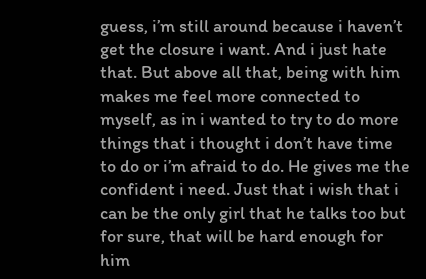guess, i’m still around because i haven’t get the closure i want. And i just hate that. But above all that, being with him makes me feel more connected to myself, as in i wanted to try to do more things that i thought i don’t have time to do or i’m afraid to do. He gives me the confident i need. Just that i wish that i can be the only girl that he talks too but for sure, that will be hard enough for him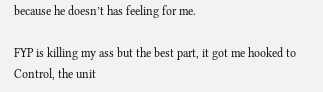because he doesn’t has feeling for me.

FYP is killing my ass but the best part, it got me hooked to Control, the unit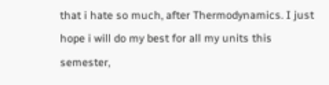that i hate so much, after Thermodynamics. I just hope i will do my best for all my units this semester,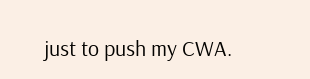just to push my CWA.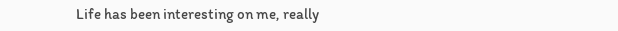Life has been interesting on me, really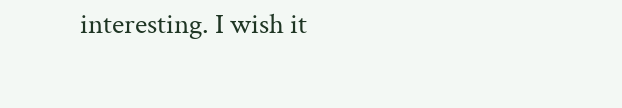interesting. I wish it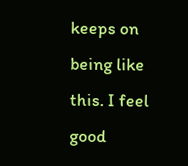keeps on being like this. I feel good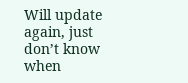Will update again, just don’t know when